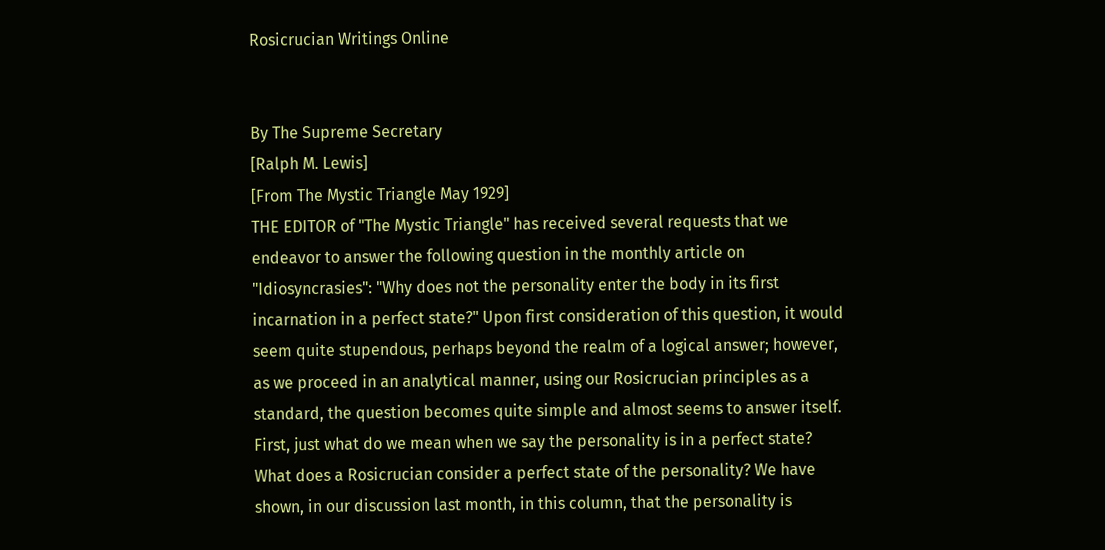Rosicrucian Writings Online


By The Supreme Secretary
[Ralph M. Lewis]
[From The Mystic Triangle May 1929]
THE EDITOR of "The Mystic Triangle" has received several requests that we endeavor to answer the following question in the monthly article on "Idiosyncrasies": "Why does not the personality enter the body in its first incarnation in a perfect state?" Upon first consideration of this question, it would seem quite stupendous, perhaps beyond the realm of a logical answer; however, as we proceed in an analytical manner, using our Rosicrucian principles as a standard, the question becomes quite simple and almost seems to answer itself.
First, just what do we mean when we say the personality is in a perfect state? What does a Rosicrucian consider a perfect state of the personality? We have shown, in our discussion last month, in this column, that the personality is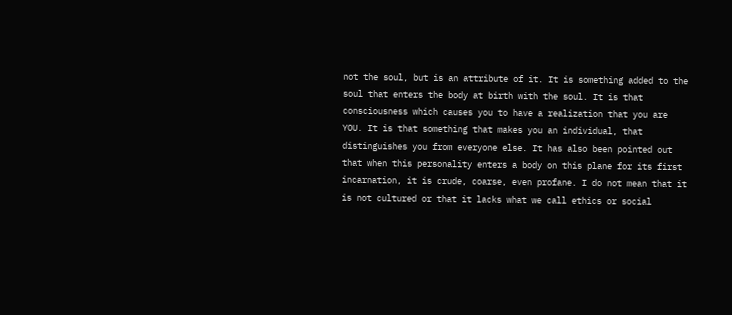not the soul, but is an attribute of it. It is something added to the soul that enters the body at birth with the soul. It is that consciousness which causes you to have a realization that you are YOU. It is that something that makes you an individual, that distinguishes you from everyone else. It has also been pointed out that when this personality enters a body on this plane for its first incarnation, it is crude, coarse, even profane. I do not mean that it is not cultured or that it lacks what we call ethics or social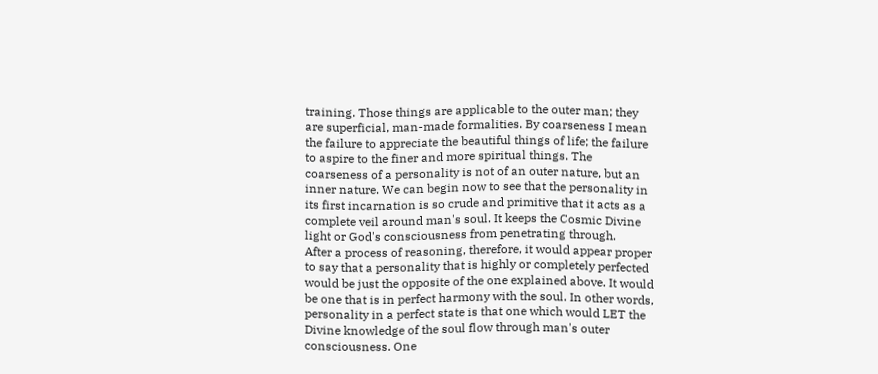training. Those things are applicable to the outer man; they are superficial, man-made formalities. By coarseness I mean the failure to appreciate the beautiful things of life; the failure to aspire to the finer and more spiritual things. The coarseness of a personality is not of an outer nature, but an inner nature. We can begin now to see that the personality in its first incarnation is so crude and primitive that it acts as a complete veil around man's soul. It keeps the Cosmic Divine light or God's consciousness from penetrating through.
After a process of reasoning, therefore, it would appear proper to say that a personality that is highly or completely perfected would be just the opposite of the one explained above. It would be one that is in perfect harmony with the soul. In other words, personality in a perfect state is that one which would LET the Divine knowledge of the soul flow through man's outer consciousness. One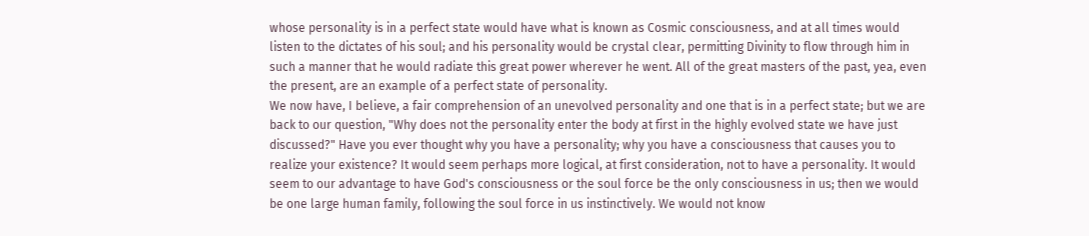whose personality is in a perfect state would have what is known as Cosmic consciousness, and at all times would listen to the dictates of his soul; and his personality would be crystal clear, permitting Divinity to flow through him in such a manner that he would radiate this great power wherever he went. All of the great masters of the past, yea, even the present, are an example of a perfect state of personality.
We now have, I believe, a fair comprehension of an unevolved personality and one that is in a perfect state; but we are back to our question, "Why does not the personality enter the body at first in the highly evolved state we have just discussed?" Have you ever thought why you have a personality; why you have a consciousness that causes you to realize your existence? It would seem perhaps more logical, at first consideration, not to have a personality. It would seem to our advantage to have God's consciousness or the soul force be the only consciousness in us; then we would be one large human family, following the soul force in us instinctively. We would not know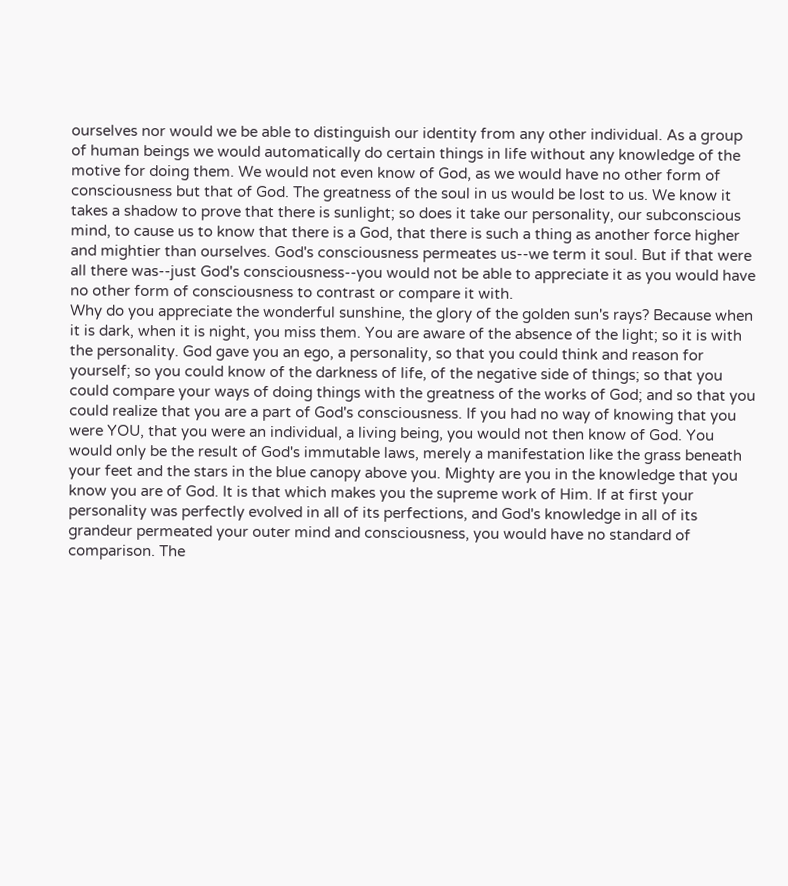ourselves nor would we be able to distinguish our identity from any other individual. As a group of human beings we would automatically do certain things in life without any knowledge of the motive for doing them. We would not even know of God, as we would have no other form of consciousness but that of God. The greatness of the soul in us would be lost to us. We know it takes a shadow to prove that there is sunlight; so does it take our personality, our subconscious mind, to cause us to know that there is a God, that there is such a thing as another force higher and mightier than ourselves. God's consciousness permeates us--we term it soul. But if that were all there was--just God's consciousness--you would not be able to appreciate it as you would have no other form of consciousness to contrast or compare it with.
Why do you appreciate the wonderful sunshine, the glory of the golden sun's rays? Because when it is dark, when it is night, you miss them. You are aware of the absence of the light; so it is with the personality. God gave you an ego, a personality, so that you could think and reason for yourself; so you could know of the darkness of life, of the negative side of things; so that you could compare your ways of doing things with the greatness of the works of God; and so that you could realize that you are a part of God's consciousness. If you had no way of knowing that you were YOU, that you were an individual, a living being, you would not then know of God. You would only be the result of God's immutable laws, merely a manifestation like the grass beneath your feet and the stars in the blue canopy above you. Mighty are you in the knowledge that you know you are of God. It is that which makes you the supreme work of Him. If at first your personality was perfectly evolved in all of its perfections, and God's knowledge in all of its grandeur permeated your outer mind and consciousness, you would have no standard of comparison. The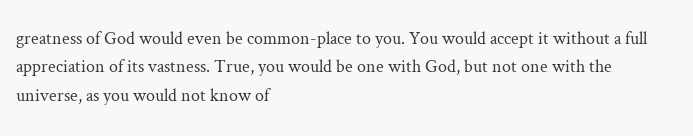greatness of God would even be common-place to you. You would accept it without a full appreciation of its vastness. True, you would be one with God, but not one with the universe, as you would not know of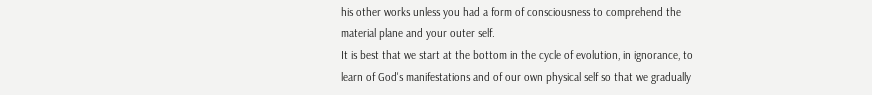his other works unless you had a form of consciousness to comprehend the material plane and your outer self.
It is best that we start at the bottom in the cycle of evolution, in ignorance, to learn of God's manifestations and of our own physical self so that we gradually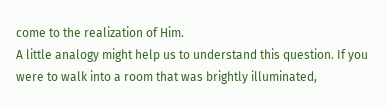come to the realization of Him.
A little analogy might help us to understand this question. If you were to walk into a room that was brightly illuminated,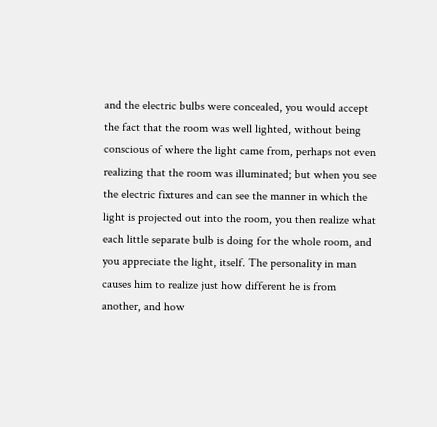and the electric bulbs were concealed, you would accept the fact that the room was well lighted, without being conscious of where the light came from, perhaps not even realizing that the room was illuminated; but when you see the electric fixtures and can see the manner in which the light is projected out into the room, you then realize what each little separate bulb is doing for the whole room, and you appreciate the light, itself. The personality in man causes him to realize just how different he is from another, and how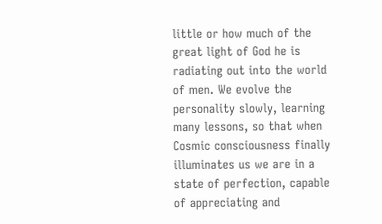little or how much of the great light of God he is radiating out into the world of men. We evolve the personality slowly, learning many lessons, so that when Cosmic consciousness finally illuminates us we are in a state of perfection, capable of appreciating and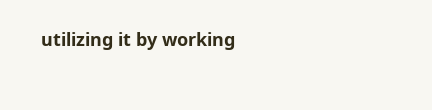utilizing it by working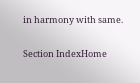in harmony with same.

Section IndexHome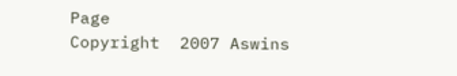Page
Copyright  2007 Aswins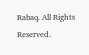Rabaq. All Rights Reserved.